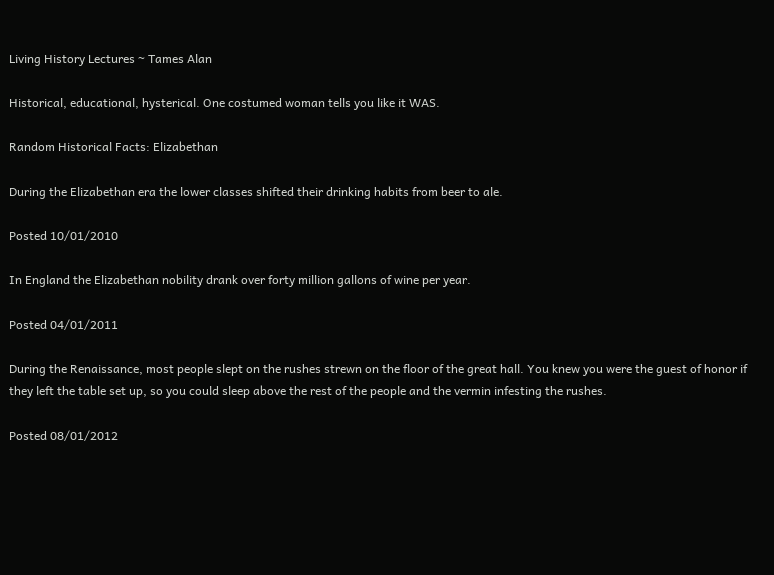Living History Lectures ~ Tames Alan

Historical, educational, hysterical. One costumed woman tells you like it WAS.

Random Historical Facts: Elizabethan

During the Elizabethan era the lower classes shifted their drinking habits from beer to ale.

Posted 10/01/2010

In England the Elizabethan nobility drank over forty million gallons of wine per year.

Posted 04/01/2011

During the Renaissance, most people slept on the rushes strewn on the floor of the great hall. You knew you were the guest of honor if they left the table set up, so you could sleep above the rest of the people and the vermin infesting the rushes.

Posted 08/01/2012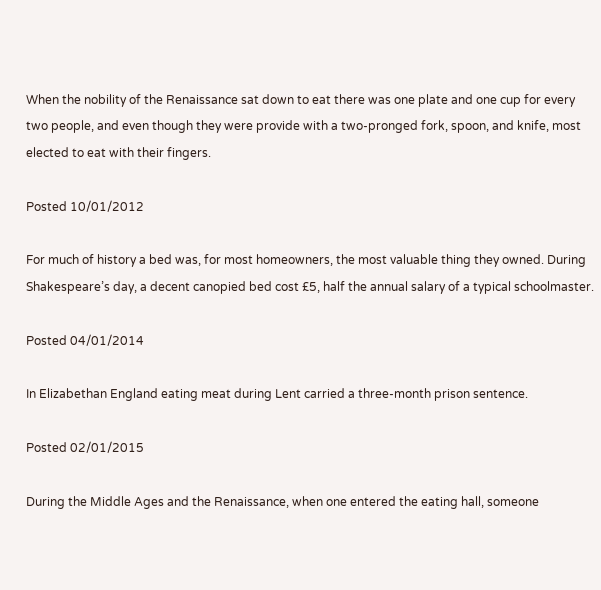When the nobility of the Renaissance sat down to eat there was one plate and one cup for every two people, and even though they were provide with a two-pronged fork, spoon, and knife, most elected to eat with their fingers.

Posted 10/01/2012

For much of history a bed was, for most homeowners, the most valuable thing they owned. During Shakespeare’s day, a decent canopied bed cost £5, half the annual salary of a typical schoolmaster.

Posted 04/01/2014

In Elizabethan England eating meat during Lent carried a three-month prison sentence.

Posted 02/01/2015

During the Middle Ages and the Renaissance, when one entered the eating hall, someone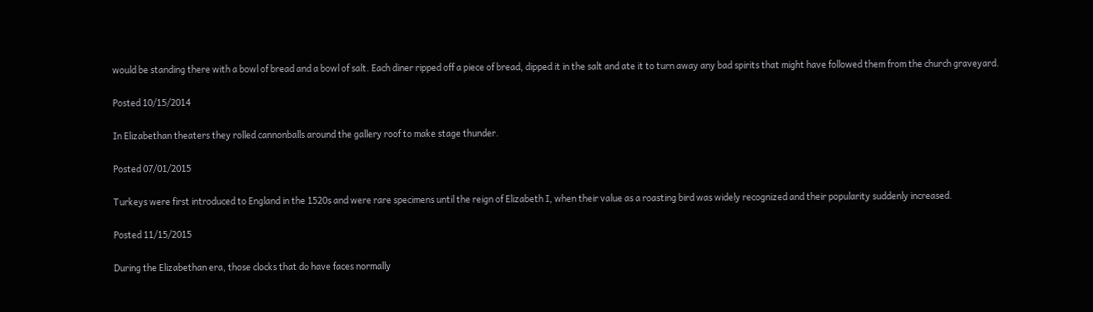would be standing there with a bowl of bread and a bowl of salt. Each diner ripped off a piece of bread, dipped it in the salt and ate it to turn away any bad spirits that might have followed them from the church graveyard.

Posted 10/15/2014

In Elizabethan theaters they rolled cannonballs around the gallery roof to make stage thunder.

Posted 07/01/2015

Turkeys were first introduced to England in the 1520s and were rare specimens until the reign of Elizabeth I, when their value as a roasting bird was widely recognized and their popularity suddenly increased.

Posted 11/15/2015

During the Elizabethan era, those clocks that do have faces normally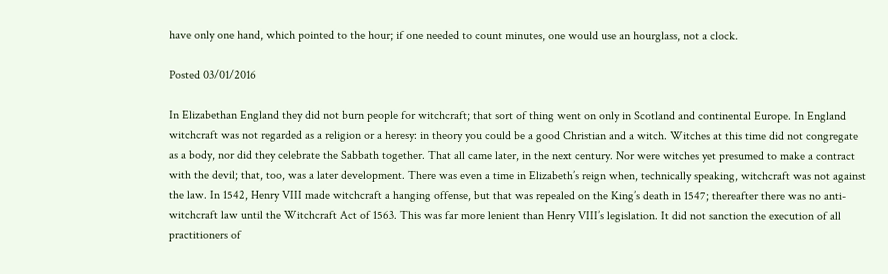have only one hand, which pointed to the hour; if one needed to count minutes, one would use an hourglass, not a clock.

Posted 03/01/2016

In Elizabethan England they did not burn people for witchcraft; that sort of thing went on only in Scotland and continental Europe. In England witchcraft was not regarded as a religion or a heresy: in theory you could be a good Christian and a witch. Witches at this time did not congregate as a body, nor did they celebrate the Sabbath together. That all came later, in the next century. Nor were witches yet presumed to make a contract with the devil; that, too, was a later development. There was even a time in Elizabeth’s reign when, technically speaking, witchcraft was not against the law. In 1542, Henry VIII made witchcraft a hanging offense, but that was repealed on the King’s death in 1547; thereafter there was no anti-witchcraft law until the Witchcraft Act of 1563. This was far more lenient than Henry VIII’s legislation. It did not sanction the execution of all practitioners of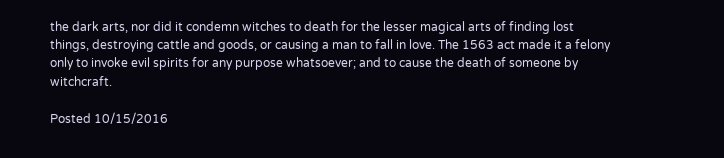the dark arts, nor did it condemn witches to death for the lesser magical arts of finding lost things, destroying cattle and goods, or causing a man to fall in love. The 1563 act made it a felony only to invoke evil spirits for any purpose whatsoever; and to cause the death of someone by witchcraft.

Posted 10/15/2016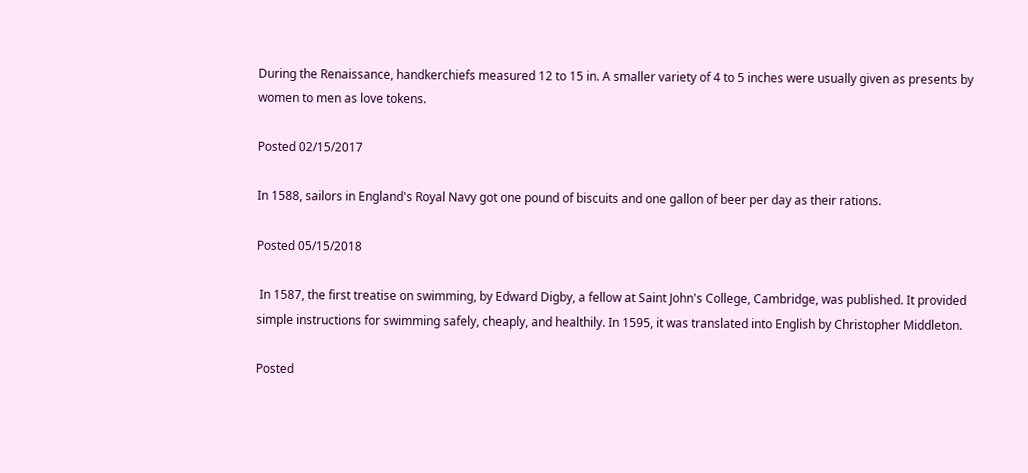During the Renaissance, handkerchiefs measured 12 to 15 in. A smaller variety of 4 to 5 inches were usually given as presents by women to men as love tokens.

Posted 02/15/2017

In 1588, sailors in England's Royal Navy got one pound of biscuits and one gallon of beer per day as their rations.

Posted 05/15/2018

 In 1587, the first treatise on swimming, by Edward Digby, a fellow at Saint John's College, Cambridge, was published. It provided simple instructions for swimming safely, cheaply, and healthily. In 1595, it was translated into English by Christopher Middleton.

Posted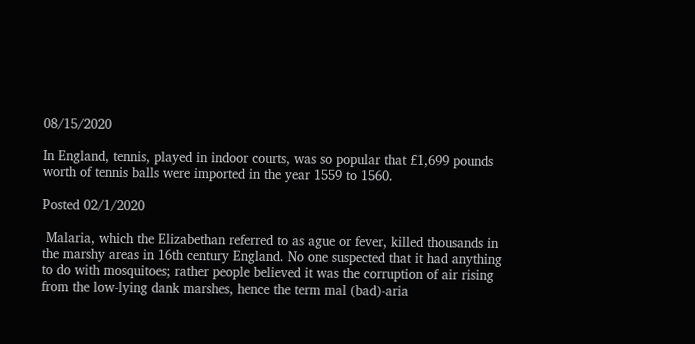08/15/2020

In England, tennis, played in indoor courts, was so popular that £1,699 pounds worth of tennis balls were imported in the year 1559 to 1560.

Posted 02/1/2020

 Malaria, which the Elizabethan referred to as ague or fever, killed thousands in the marshy areas in 16th century England. No one suspected that it had anything to do with mosquitoes; rather people believed it was the corruption of air rising from the low-lying dank marshes, hence the term mal (bad)-aria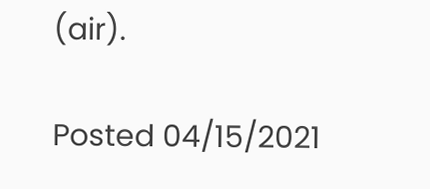(air).

Posted 04/15/2021